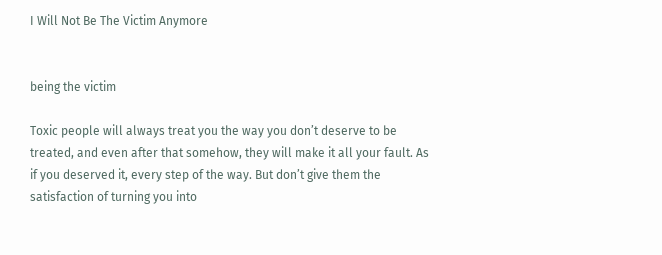I Will Not Be The Victim Anymore


being the victim

Toxic people will always treat you the way you don’t deserve to be treated, and even after that somehow, they will make it all your fault. As if you deserved it, every step of the way. But don’t give them the satisfaction of turning you into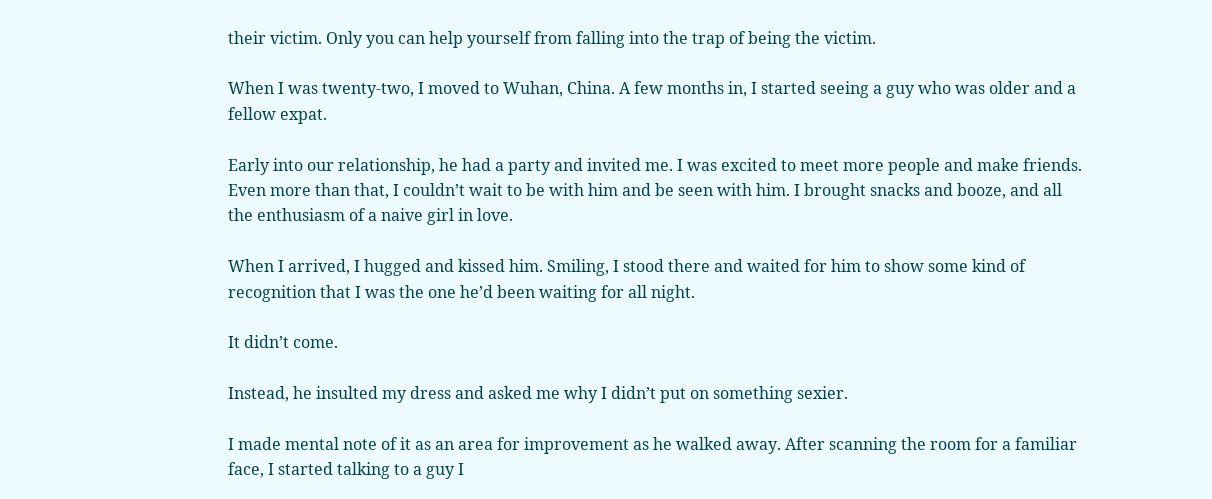their victim. Only you can help yourself from falling into the trap of being the victim.

When I was twenty-two, I moved to Wuhan, China. A few months in, I started seeing a guy who was older and a fellow expat.

Early into our relationship, he had a party and invited me. I was excited to meet more people and make friends. Even more than that, I couldn’t wait to be with him and be seen with him. I brought snacks and booze, and all the enthusiasm of a naive girl in love.

When I arrived, I hugged and kissed him. Smiling, I stood there and waited for him to show some kind of recognition that I was the one he’d been waiting for all night.

It didn’t come.

Instead, he insulted my dress and asked me why I didn’t put on something sexier.

I made mental note of it as an area for improvement as he walked away. After scanning the room for a familiar face, I started talking to a guy I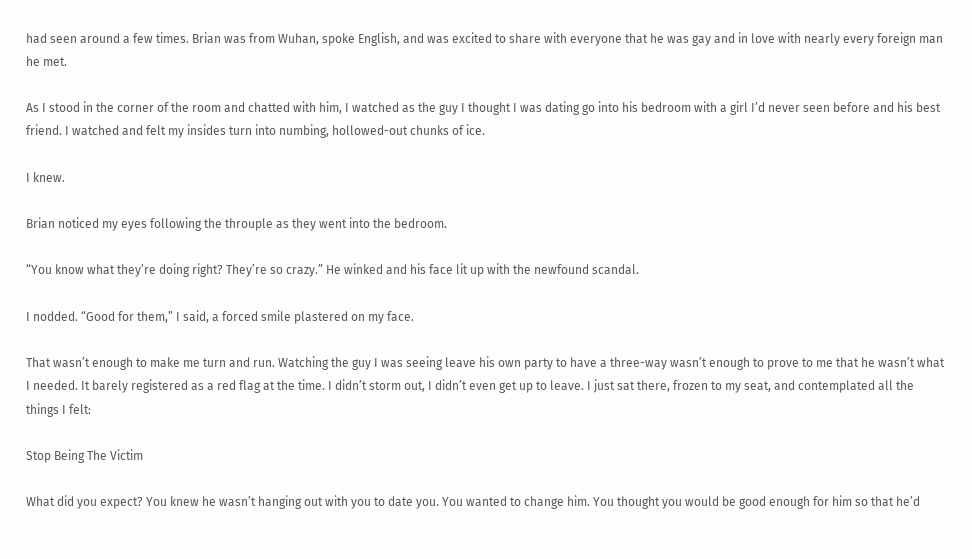had seen around a few times. Brian was from Wuhan, spoke English, and was excited to share with everyone that he was gay and in love with nearly every foreign man he met.

As I stood in the corner of the room and chatted with him, I watched as the guy I thought I was dating go into his bedroom with a girl I’d never seen before and his best friend. I watched and felt my insides turn into numbing, hollowed-out chunks of ice.

I knew.

Brian noticed my eyes following the throuple as they went into the bedroom.

“You know what they’re doing right? They’re so crazy.” He winked and his face lit up with the newfound scandal.

I nodded. “Good for them,” I said, a forced smile plastered on my face.

That wasn’t enough to make me turn and run. Watching the guy I was seeing leave his own party to have a three-way wasn’t enough to prove to me that he wasn’t what I needed. It barely registered as a red flag at the time. I didn’t storm out, I didn’t even get up to leave. I just sat there, frozen to my seat, and contemplated all the things I felt:

Stop Being The Victim

What did you expect? You knew he wasn’t hanging out with you to date you. You wanted to change him. You thought you would be good enough for him so that he’d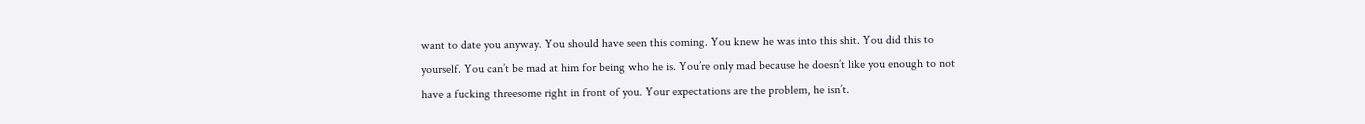want to date you anyway. You should have seen this coming. You knew he was into this shit. You did this to yourself. You can’t be mad at him for being who he is. You’re only mad because he doesn’t like you enough to not have a fucking threesome right in front of you. Your expectations are the problem, he isn’t.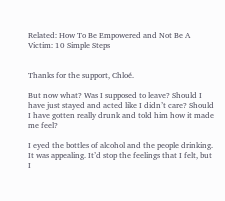Related: How To Be Empowered and Not Be A Victim: 10 Simple Steps


Thanks for the support, Chloé.

But now what? Was I supposed to leave? Should I have just stayed and acted like I didn’t care? Should I have gotten really drunk and told him how it made me feel?

I eyed the bottles of alcohol and the people drinking. It was appealing. It’d stop the feelings that I felt, but I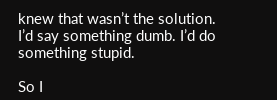knew that wasn’t the solution. I’d say something dumb. I’d do something stupid.

So I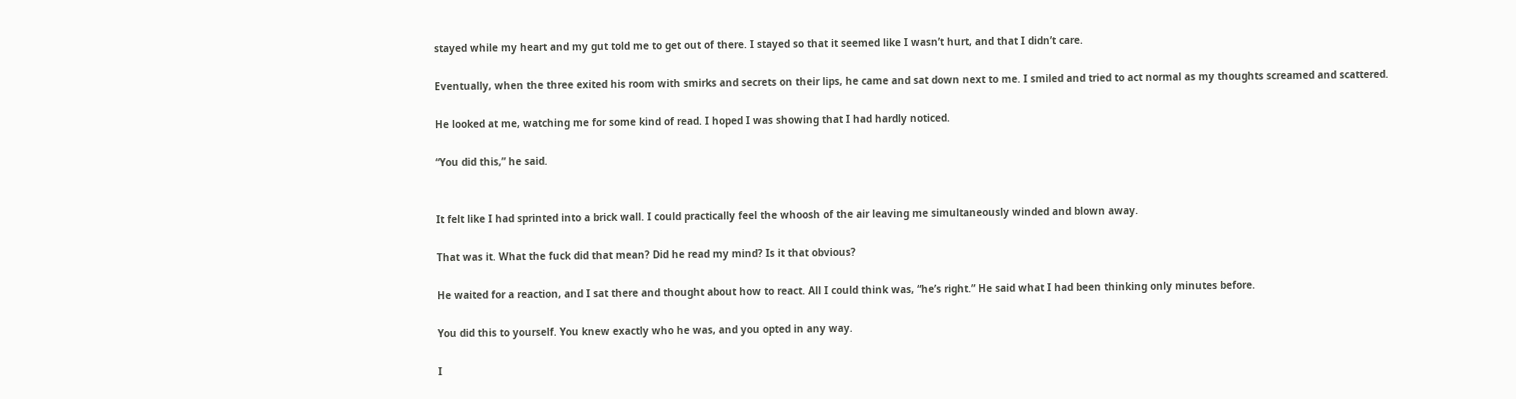stayed while my heart and my gut told me to get out of there. I stayed so that it seemed like I wasn’t hurt, and that I didn’t care.

Eventually, when the three exited his room with smirks and secrets on their lips, he came and sat down next to me. I smiled and tried to act normal as my thoughts screamed and scattered.

He looked at me, watching me for some kind of read. I hoped I was showing that I had hardly noticed.

“You did this,” he said.


It felt like I had sprinted into a brick wall. I could practically feel the whoosh of the air leaving me simultaneously winded and blown away.

That was it. What the fuck did that mean? Did he read my mind? Is it that obvious?

He waited for a reaction, and I sat there and thought about how to react. All I could think was, “he’s right.” He said what I had been thinking only minutes before.

You did this to yourself. You knew exactly who he was, and you opted in any way.

I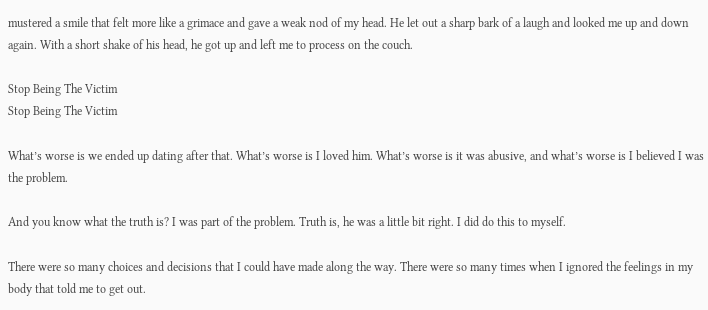mustered a smile that felt more like a grimace and gave a weak nod of my head. He let out a sharp bark of a laugh and looked me up and down again. With a short shake of his head, he got up and left me to process on the couch.

Stop Being The Victim
Stop Being The Victim

What’s worse is we ended up dating after that. What’s worse is I loved him. What’s worse is it was abusive, and what’s worse is I believed I was the problem.

And you know what the truth is? I was part of the problem. Truth is, he was a little bit right. I did do this to myself.

There were so many choices and decisions that I could have made along the way. There were so many times when I ignored the feelings in my body that told me to get out.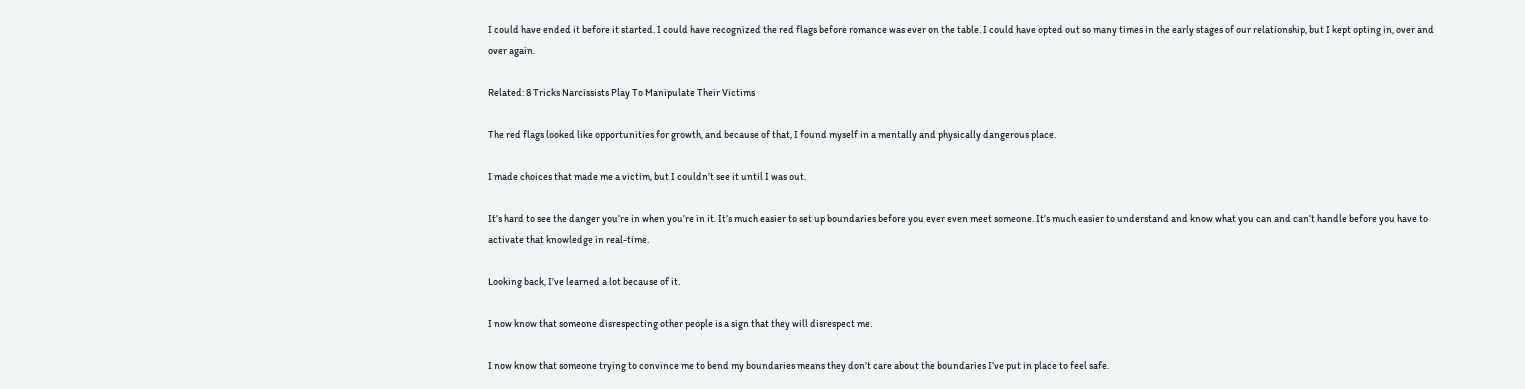I could have ended it before it started. I could have recognized the red flags before romance was ever on the table. I could have opted out so many times in the early stages of our relationship, but I kept opting in, over and over again.

Related: 8 Tricks Narcissists Play To Manipulate Their Victims

The red flags looked like opportunities for growth, and because of that, I found myself in a mentally and physically dangerous place.

I made choices that made me a victim, but I couldn’t see it until I was out.

It’s hard to see the danger you’re in when you’re in it. It’s much easier to set up boundaries before you ever even meet someone. It’s much easier to understand and know what you can and can’t handle before you have to activate that knowledge in real-time.

Looking back, I’ve learned a lot because of it.

I now know that someone disrespecting other people is a sign that they will disrespect me.

I now know that someone trying to convince me to bend my boundaries means they don’t care about the boundaries I’ve put in place to feel safe.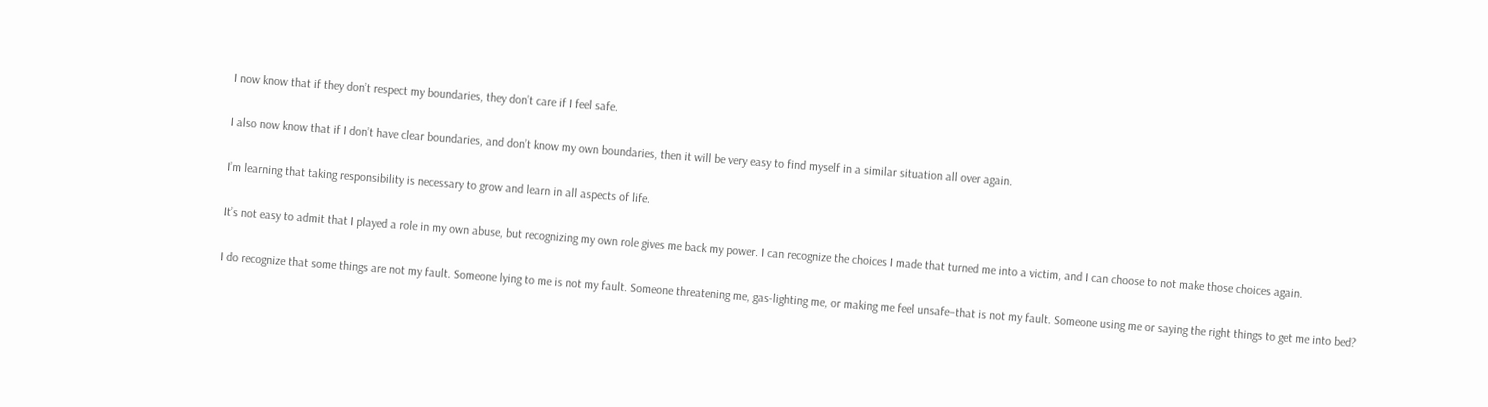I now know that if they don’t respect my boundaries, they don’t care if I feel safe.

I also now know that if I don’t have clear boundaries, and don’t know my own boundaries, then it will be very easy to find myself in a similar situation all over again.

I’m learning that taking responsibility is necessary to grow and learn in all aspects of life.

It’s not easy to admit that I played a role in my own abuse, but recognizing my own role gives me back my power. I can recognize the choices I made that turned me into a victim, and I can choose to not make those choices again.

I do recognize that some things are not my fault. Someone lying to me is not my fault. Someone threatening me, gas-lighting me, or making me feel unsafe–that is not my fault. Someone using me or saying the right things to get me into bed?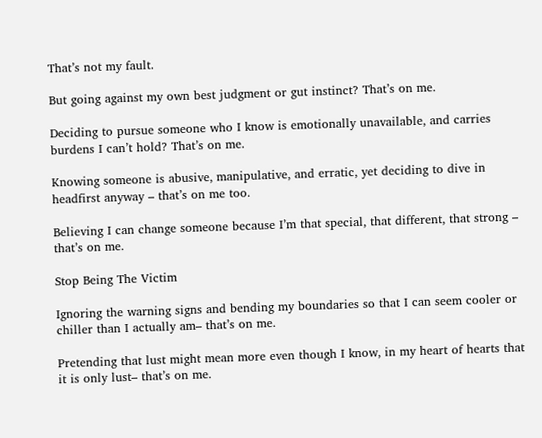That’s not my fault.

But going against my own best judgment or gut instinct? That’s on me.

Deciding to pursue someone who I know is emotionally unavailable, and carries burdens I can’t hold? That’s on me.

Knowing someone is abusive, manipulative, and erratic, yet deciding to dive in headfirst anyway – that’s on me too.

Believing I can change someone because I’m that special, that different, that strong – that’s on me.

Stop Being The Victim

Ignoring the warning signs and bending my boundaries so that I can seem cooler or chiller than I actually am– that’s on me.

Pretending that lust might mean more even though I know, in my heart of hearts that it is only lust– that’s on me.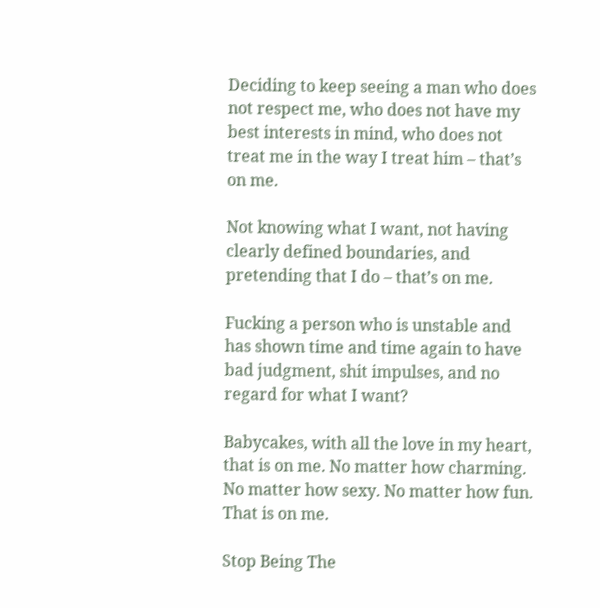Deciding to keep seeing a man who does not respect me, who does not have my best interests in mind, who does not treat me in the way I treat him – that’s on me.

Not knowing what I want, not having clearly defined boundaries, and pretending that I do – that’s on me.

Fucking a person who is unstable and has shown time and time again to have bad judgment, shit impulses, and no regard for what I want?

Babycakes, with all the love in my heart, that is on me. No matter how charming. No matter how sexy. No matter how fun. That is on me.

Stop Being The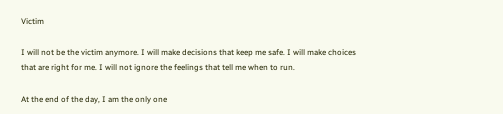Victim

I will not be the victim anymore. I will make decisions that keep me safe. I will make choices that are right for me. I will not ignore the feelings that tell me when to run.

At the end of the day, I am the only one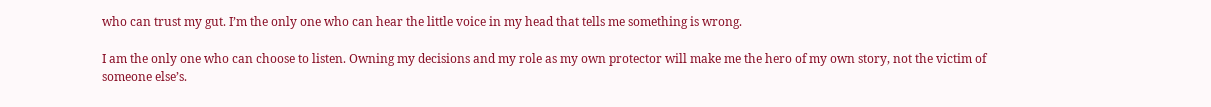who can trust my gut. I’m the only one who can hear the little voice in my head that tells me something is wrong.

I am the only one who can choose to listen. Owning my decisions and my role as my own protector will make me the hero of my own story, not the victim of someone else’s.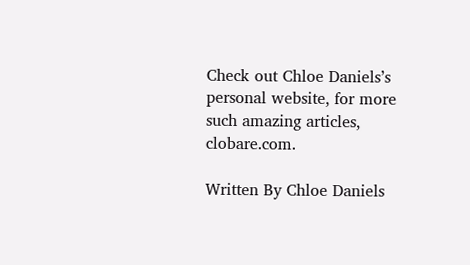Check out Chloe Daniels’s personal website, for more such amazing articles, clobare.com.

Written By Chloe Daniels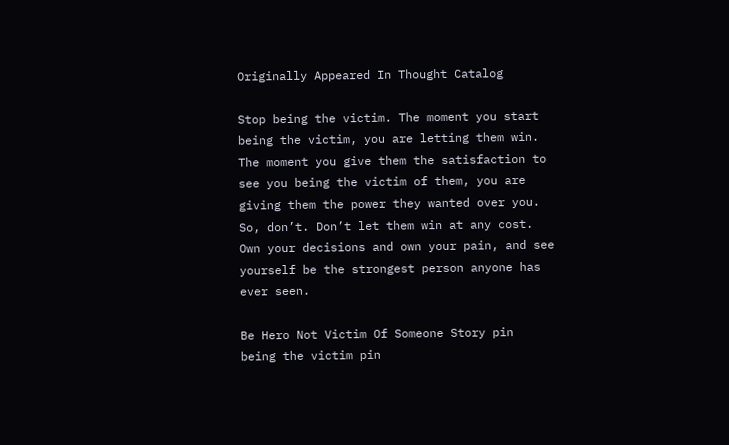Originally Appeared In Thought Catalog

Stop being the victim. The moment you start being the victim, you are letting them win. The moment you give them the satisfaction to see you being the victim of them, you are giving them the power they wanted over you. So, don’t. Don’t let them win at any cost. Own your decisions and own your pain, and see yourself be the strongest person anyone has ever seen.

Be Hero Not Victim Of Someone Story pin
being the victim pin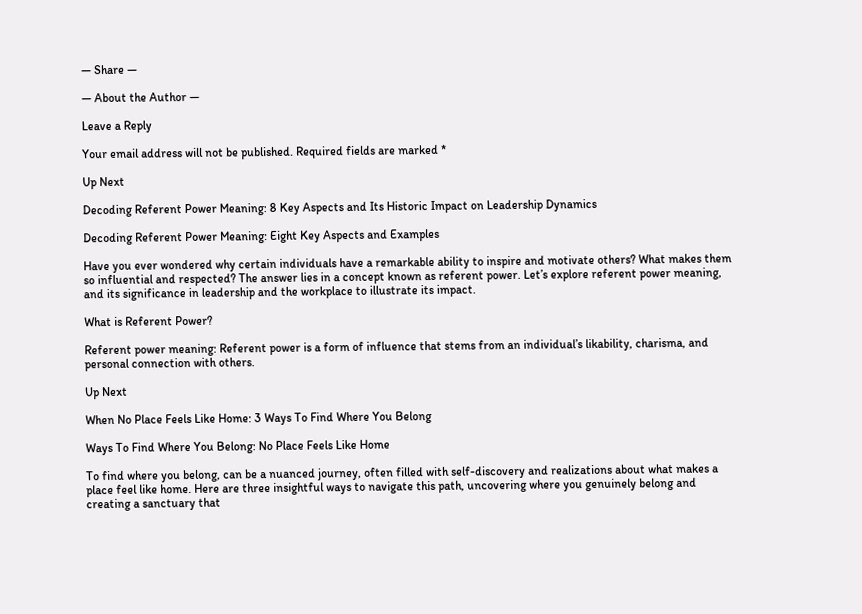— Share —

— About the Author —

Leave a Reply

Your email address will not be published. Required fields are marked *

Up Next

Decoding Referent Power Meaning: 8 Key Aspects and Its Historic Impact on Leadership Dynamics

Decoding Referent Power Meaning: Eight Key Aspects and Examples

Have you ever wondered why certain individuals have a remarkable ability to inspire and motivate others? What makes them so influential and respected? The answer lies in a concept known as referent power. Let’s explore referent power meaning, and its significance in leadership and the workplace to illustrate its impact.

What is Referent Power?

Referent power meaning: Referent power is a form of influence that stems from an individual’s likability, charisma, and personal connection with others.

Up Next

When No Place Feels Like Home: 3 Ways To Find Where You Belong

Ways To Find Where You Belong: No Place Feels Like Home

To find where you belong, can be a nuanced journey, often filled with self-discovery and realizations about what makes a place feel like home. Here are three insightful ways to navigate this path, uncovering where you genuinely belong and creating a sanctuary that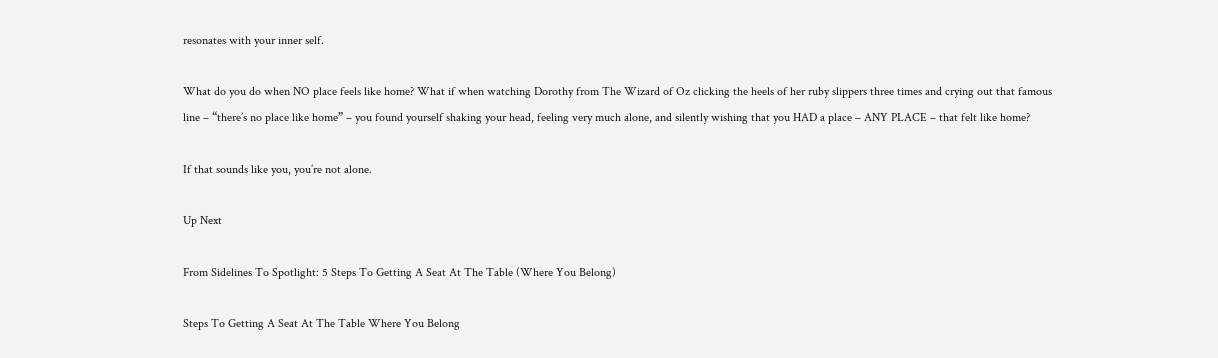resonates with your inner self.

What do you do when NO place feels like home? What if when watching Dorothy from The Wizard of Oz clicking the heels of her ruby slippers three times and crying out that famous line – “there’s no place like home” – you found yourself shaking your head, feeling very much alone, and silently wishing that you HAD a place – ANY PLACE – that felt like home?

If that sounds like you, you’re not alone.

Up Next

From Sidelines To Spotlight: 5 Steps To Getting A Seat At The Table (Where You Belong)

Steps To Getting A Seat At The Table Where You Belong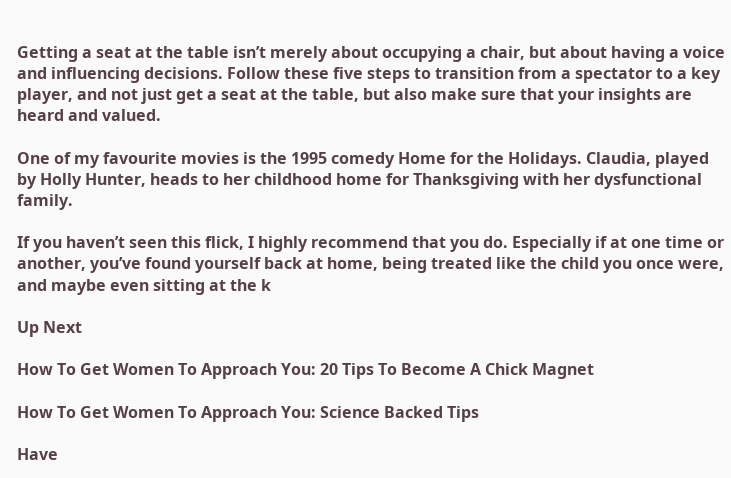Getting a seat at the table isn’t merely about occupying a chair, but about having a voice and influencing decisions. Follow these five steps to transition from a spectator to a key player, and not just get a seat at the table, but also make sure that your insights are heard and valued.

One of my favourite movies is the 1995 comedy Home for the Holidays. Claudia, played by Holly Hunter, heads to her childhood home for Thanksgiving with her dysfunctional family.

If you haven’t seen this flick, I highly recommend that you do. Especially if at one time or another, you’ve found yourself back at home, being treated like the child you once were, and maybe even sitting at the k

Up Next

How To Get Women To Approach You: 20 Tips To Become A Chick Magnet

How To Get Women To Approach You: Science Backed Tips

Have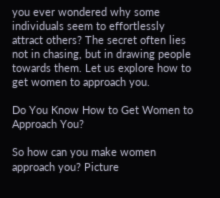you ever wondered why some individuals seem to effortlessly attract others? The secret often lies not in chasing, but in drawing people towards them. Let us explore how to get women to approach you.

Do You Know How to Get Women to Approach You?

So how can you make women approach you? Picture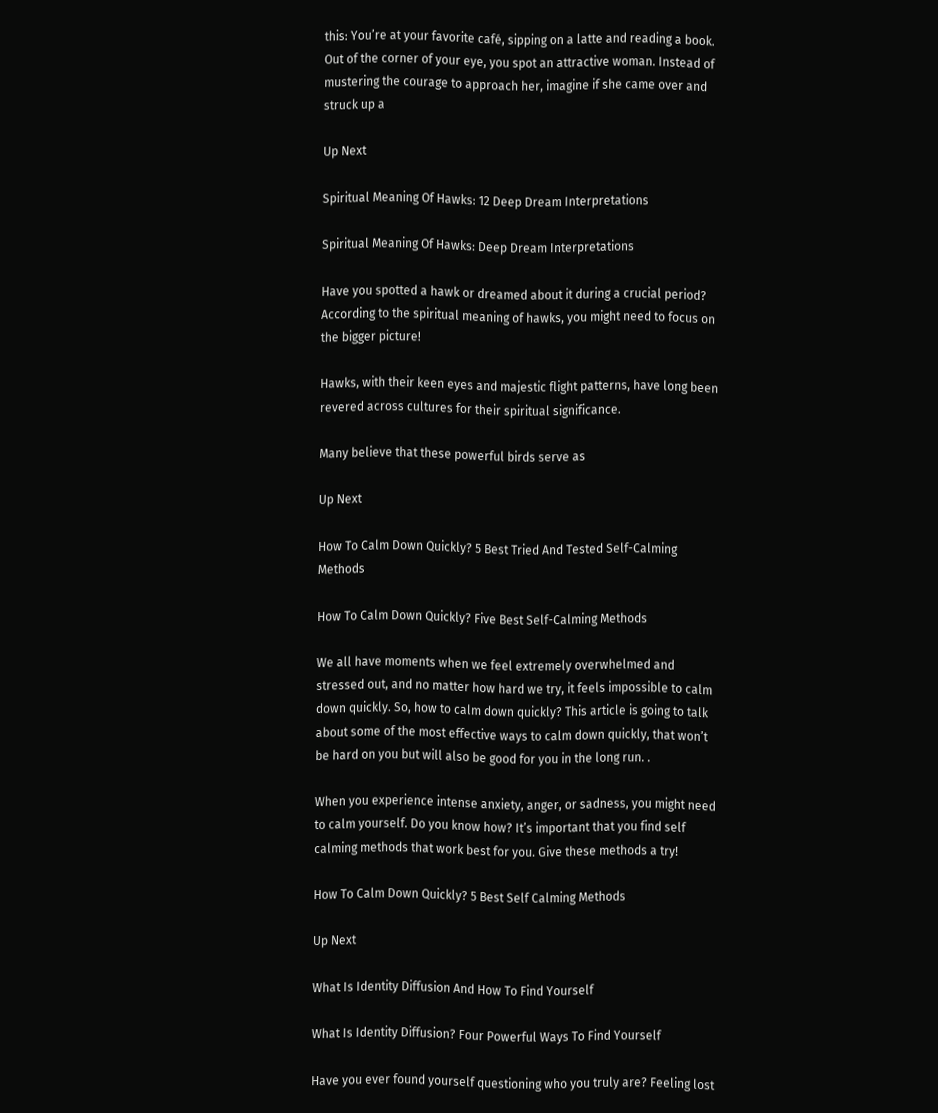this: You’re at your favorite café, sipping on a latte and reading a book. Out of the corner of your eye, you spot an attractive woman. Instead of mustering the courage to approach her, imagine if she came over and struck up a

Up Next

Spiritual Meaning Of Hawks: 12 Deep Dream Interpretations

Spiritual Meaning Of Hawks: Deep Dream Interpretations

Have you spotted a hawk or dreamed about it during a crucial period? According to the spiritual meaning of hawks, you might need to focus on the bigger picture!

Hawks, with their keen eyes and majestic flight patterns, have long been revered across cultures for their spiritual significance.

Many believe that these powerful birds serve as

Up Next

How To Calm Down Quickly? 5 Best Tried And Tested Self-Calming Methods

How To Calm Down Quickly? Five Best Self-Calming Methods

We all have moments when we feel extremely overwhelmed and stressed out, and no matter how hard we try, it feels impossible to calm down quickly. So, how to calm down quickly? This article is going to talk about some of the most effective ways to calm down quickly, that won’t be hard on you but will also be good for you in the long run. .

When you experience intense anxiety, anger, or sadness, you might need to calm yourself. Do you know how? It’s important that you find self calming methods that work best for you. Give these methods a try!

How To Calm Down Quickly? 5 Best Self Calming Methods

Up Next

What Is Identity Diffusion And How To Find Yourself

What Is Identity Diffusion? Four Powerful Ways To Find Yourself

Have you ever found yourself questioning who you truly are? Feeling lost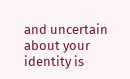and uncertain about your identity is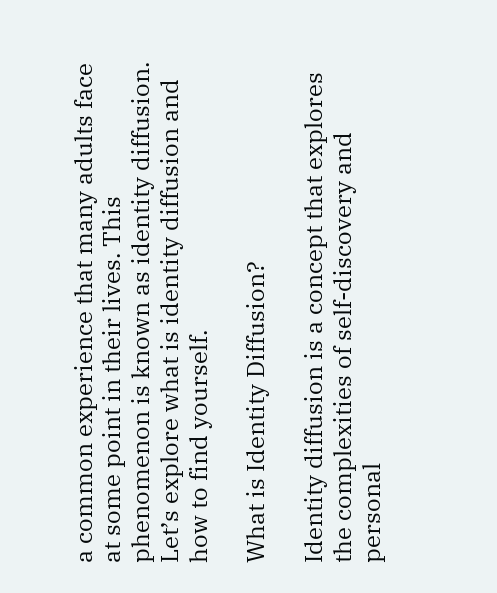a common experience that many adults face at some point in their lives. This phenomenon is known as identity diffusion. Let’s explore what is identity diffusion and how to find yourself.

What is Identity Diffusion?

Identity diffusion is a concept that explores the complexities of self-discovery and personal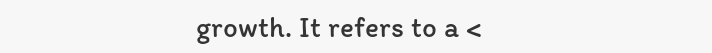growth. It refers to a <